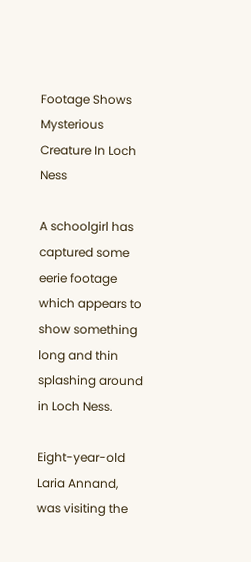Footage Shows Mysterious Creature In Loch Ness

A schoolgirl has captured some eerie footage which appears to show something long and thin splashing around in Loch Ness.

Eight-year-old Laria Annand, was visiting the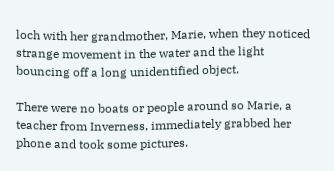loch with her grandmother, Marie, when they noticed strange movement in the water and the light bouncing off a long unidentified object.

There were no boats or people around so Marie, a teacher from Inverness, immediately grabbed her phone and took some pictures.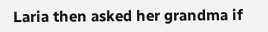Laria then asked her grandma if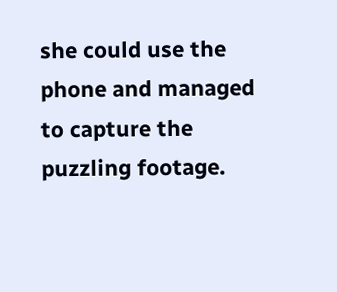she could use the phone and managed to capture the puzzling footage.